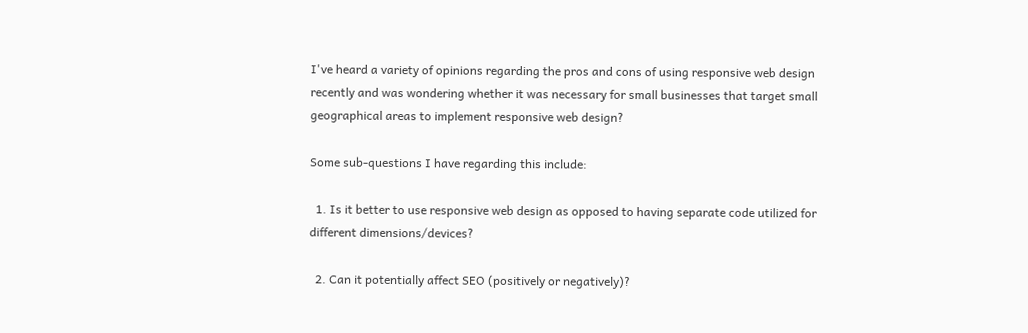I've heard a variety of opinions regarding the pros and cons of using responsive web design recently and was wondering whether it was necessary for small businesses that target small geographical areas to implement responsive web design?

Some sub-questions I have regarding this include:

  1. Is it better to use responsive web design as opposed to having separate code utilized for different dimensions/devices?

  2. Can it potentially affect SEO (positively or negatively)?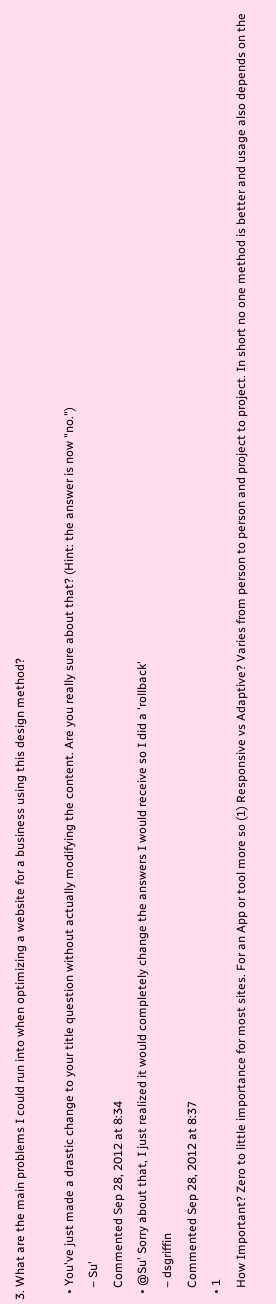3. What are the main problems I could run into when optimizing a website for a business using this design method?

  • You've just made a drastic change to your title question without actually modifying the content. Are you really sure about that? (Hint: the answer is now "no.")
    – Su'
    Commented Sep 28, 2012 at 8:34
  • @Su' Sorry about that, I just realized it would completely change the answers I would receive so I did a 'rollback'
    – dsgriffin
    Commented Sep 28, 2012 at 8:37
  • 1
    How Important? Zero to little importance for most sites. For an App or tool more so (1) Responsive vs Adaptive? Varies from person to person and project to project. In short no one method is better and usage also depends on the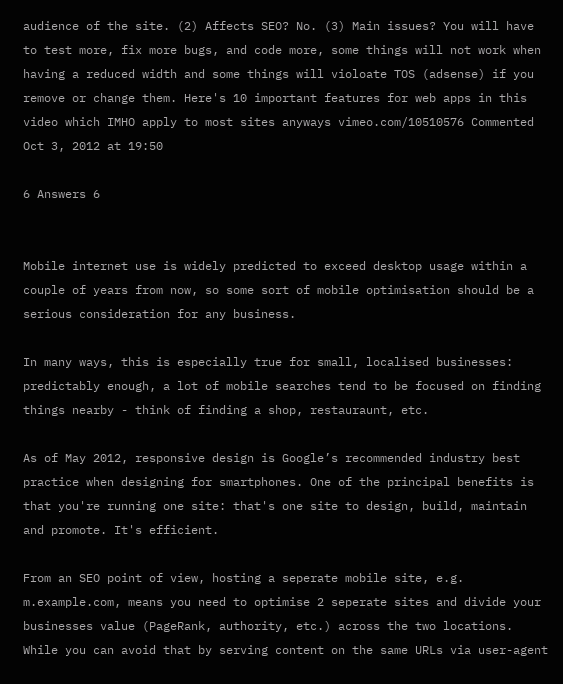audience of the site. (2) Affects SEO? No. (3) Main issues? You will have to test more, fix more bugs, and code more, some things will not work when having a reduced width and some things will violoate TOS (adsense) if you remove or change them. Here's 10 important features for web apps in this video which IMHO apply to most sites anyways vimeo.com/10510576 Commented Oct 3, 2012 at 19:50

6 Answers 6


Mobile internet use is widely predicted to exceed desktop usage within a couple of years from now, so some sort of mobile optimisation should be a serious consideration for any business.

In many ways, this is especially true for small, localised businesses: predictably enough, a lot of mobile searches tend to be focused on finding things nearby - think of finding a shop, restauraunt, etc.

As of May 2012, responsive design is Google’s recommended industry best practice when designing for smartphones. One of the principal benefits is that you're running one site: that's one site to design, build, maintain and promote. It's efficient.

From an SEO point of view, hosting a seperate mobile site, e.g. m.example.com, means you need to optimise 2 seperate sites and divide your businesses value (PageRank, authority, etc.) across the two locations. While you can avoid that by serving content on the same URLs via user-agent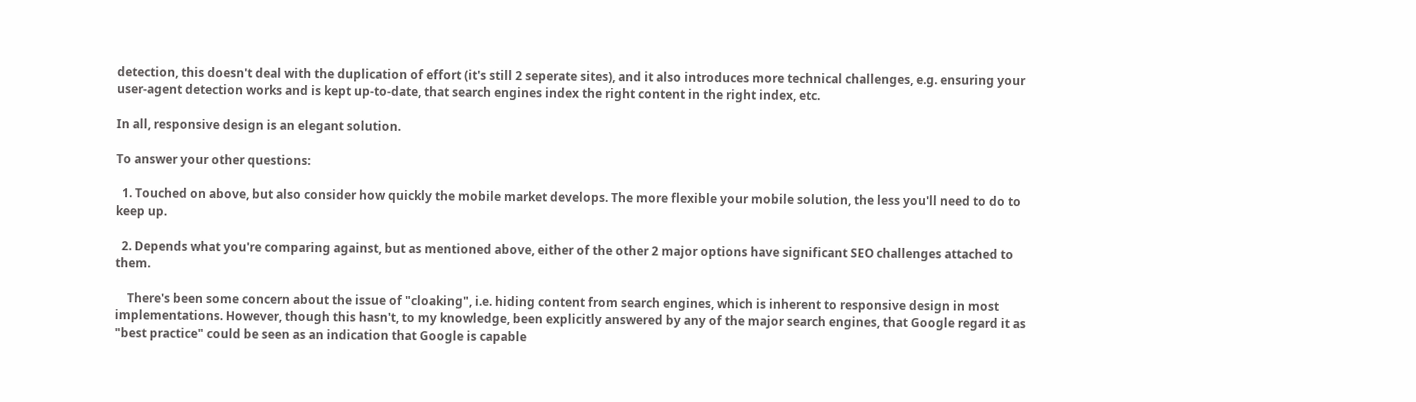detection, this doesn't deal with the duplication of effort (it's still 2 seperate sites), and it also introduces more technical challenges, e.g. ensuring your user-agent detection works and is kept up-to-date, that search engines index the right content in the right index, etc.

In all, responsive design is an elegant solution.

To answer your other questions:

  1. Touched on above, but also consider how quickly the mobile market develops. The more flexible your mobile solution, the less you'll need to do to keep up.

  2. Depends what you're comparing against, but as mentioned above, either of the other 2 major options have significant SEO challenges attached to them.

    There's been some concern about the issue of "cloaking", i.e. hiding content from search engines, which is inherent to responsive design in most implementations. However, though this hasn't, to my knowledge, been explicitly answered by any of the major search engines, that Google regard it as "best practice" could be seen as an indication that Google is capable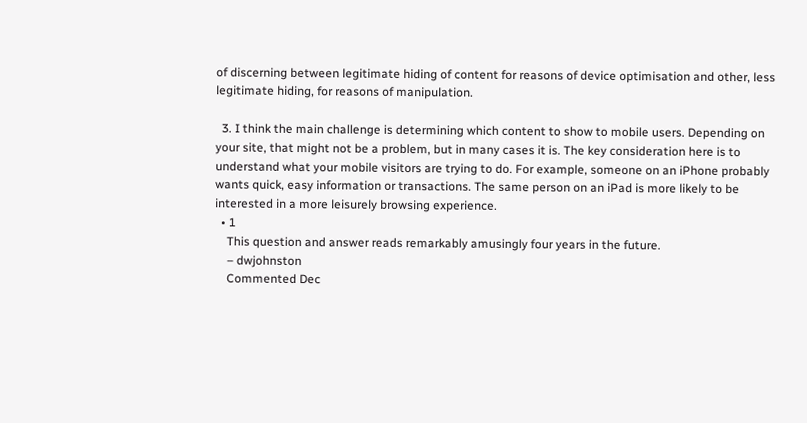of discerning between legitimate hiding of content for reasons of device optimisation and other, less legitimate hiding, for reasons of manipulation.

  3. I think the main challenge is determining which content to show to mobile users. Depending on your site, that might not be a problem, but in many cases it is. The key consideration here is to understand what your mobile visitors are trying to do. For example, someone on an iPhone probably wants quick, easy information or transactions. The same person on an iPad is more likely to be interested in a more leisurely browsing experience.
  • 1
    This question and answer reads remarkably amusingly four years in the future.
    – dwjohnston
    Commented Dec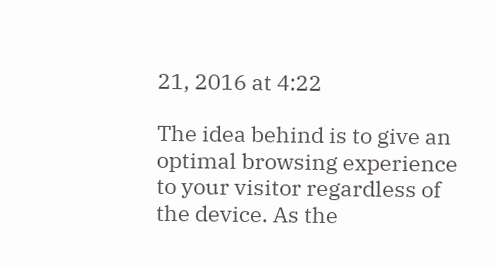21, 2016 at 4:22

The idea behind is to give an optimal browsing experience to your visitor regardless of the device. As the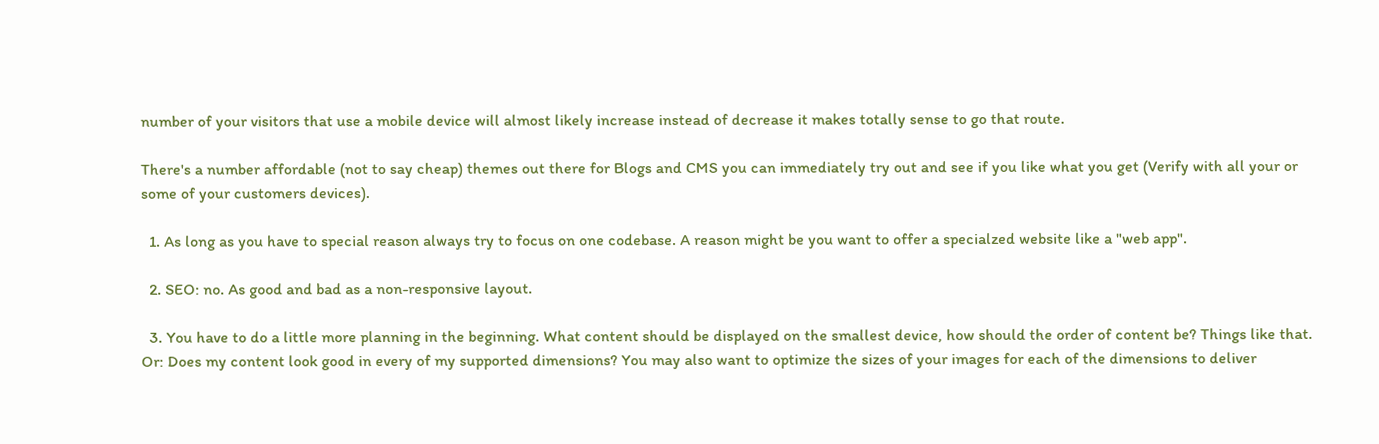number of your visitors that use a mobile device will almost likely increase instead of decrease it makes totally sense to go that route.

There's a number affordable (not to say cheap) themes out there for Blogs and CMS you can immediately try out and see if you like what you get (Verify with all your or some of your customers devices).

  1. As long as you have to special reason always try to focus on one codebase. A reason might be you want to offer a specialzed website like a "web app".

  2. SEO: no. As good and bad as a non-responsive layout.

  3. You have to do a little more planning in the beginning. What content should be displayed on the smallest device, how should the order of content be? Things like that. Or: Does my content look good in every of my supported dimensions? You may also want to optimize the sizes of your images for each of the dimensions to deliver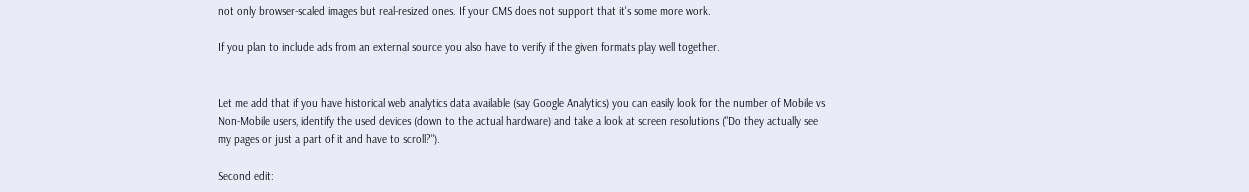not only browser-scaled images but real-resized ones. If your CMS does not support that it's some more work.

If you plan to include ads from an external source you also have to verify if the given formats play well together.


Let me add that if you have historical web analytics data available (say Google Analytics) you can easily look for the number of Mobile vs Non-Mobile users, identify the used devices (down to the actual hardware) and take a look at screen resolutions ("Do they actually see my pages or just a part of it and have to scroll?").

Second edit: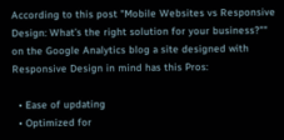According to this post "Mobile Websites vs Responsive Design: What’s the right solution for your business?"" on the Google Analytics blog a site designed with Responsive Design in mind has this Pros:

  • Ease of updating
  • Optimized for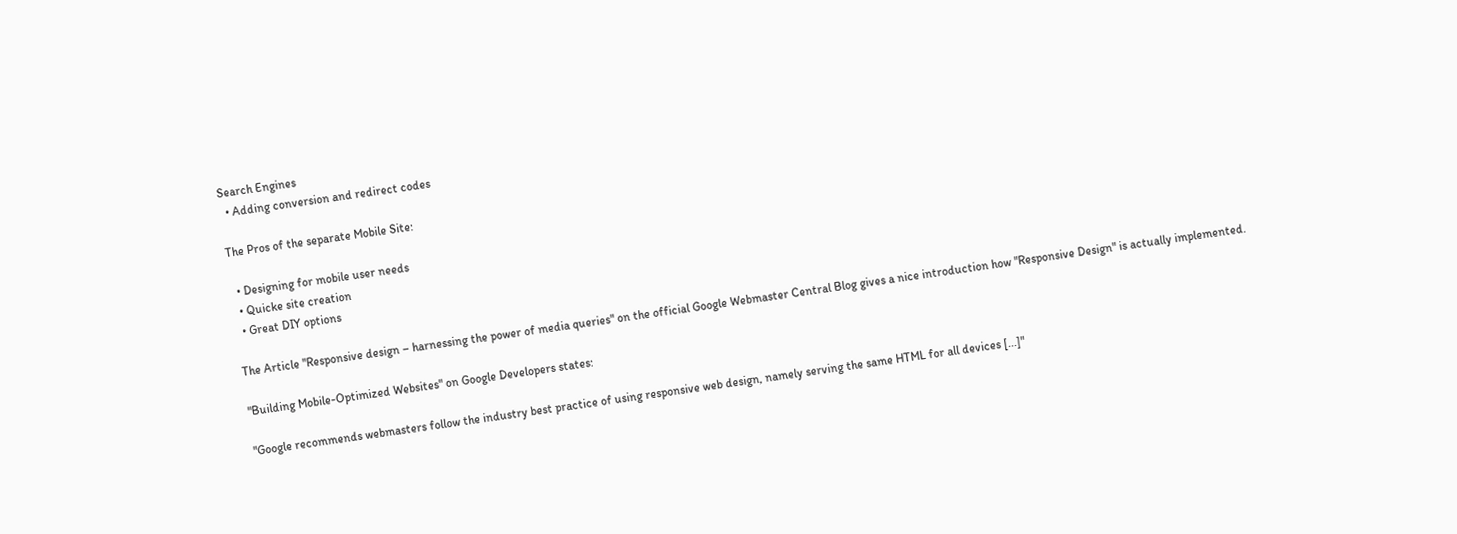Search Engines
  • Adding conversion and redirect codes

The Pros of the separate Mobile Site:

  • Designing for mobile user needs
  • Quicke site creation
  • Great DIY options

The Article "Responsive design – harnessing the power of media queries" on the official Google Webmaster Central Blog gives a nice introduction how "Responsive Design" is actually implemented.

"Building Mobile-Optimized Websites" on Google Developers states:

"Google recommends webmasters follow the industry best practice of using responsive web design, namely serving the same HTML for all devices [...]"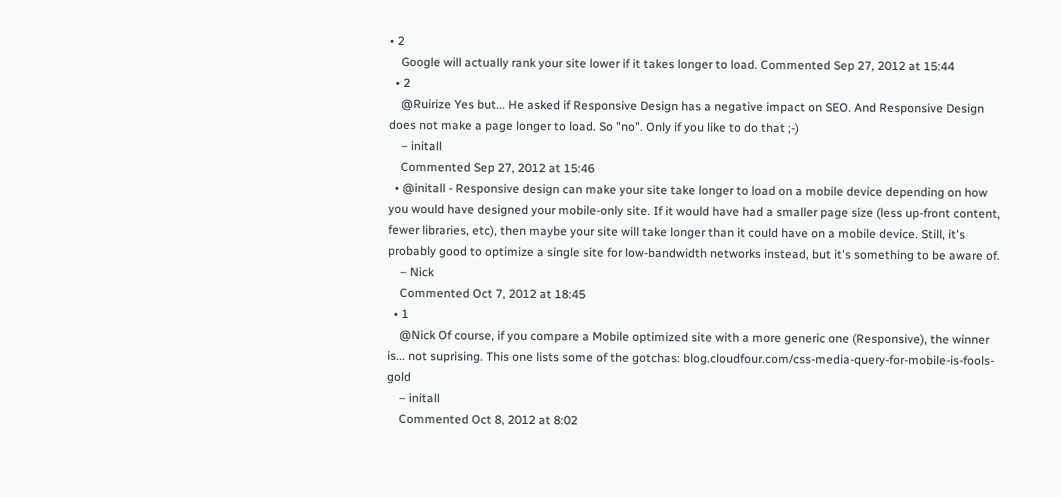• 2
    Google will actually rank your site lower if it takes longer to load. Commented Sep 27, 2012 at 15:44
  • 2
    @Ruirize Yes but... He asked if Responsive Design has a negative impact on SEO. And Responsive Design does not make a page longer to load. So "no". Only if you like to do that ;-)
    – initall
    Commented Sep 27, 2012 at 15:46
  • @initall - Responsive design can make your site take longer to load on a mobile device depending on how you would have designed your mobile-only site. If it would have had a smaller page size (less up-front content, fewer libraries, etc), then maybe your site will take longer than it could have on a mobile device. Still, it's probably good to optimize a single site for low-bandwidth networks instead, but it's something to be aware of.
    – Nick
    Commented Oct 7, 2012 at 18:45
  • 1
    @Nick Of course, if you compare a Mobile optimized site with a more generic one (Responsive), the winner is... not suprising. This one lists some of the gotchas: blog.cloudfour.com/css-media-query-for-mobile-is-fools-gold
    – initall
    Commented Oct 8, 2012 at 8:02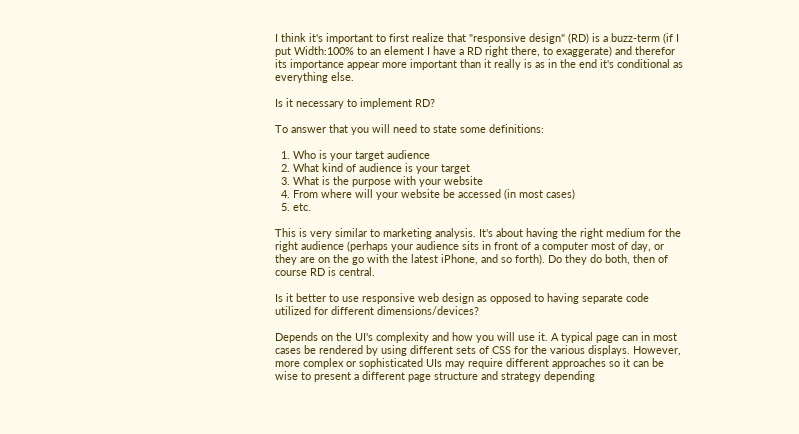I think it's important to first realize that "responsive design" (RD) is a buzz-term (if I put Width:100% to an element I have a RD right there, to exaggerate) and therefor its importance appear more important than it really is as in the end it's conditional as everything else.

Is it necessary to implement RD?

To answer that you will need to state some definitions:

  1. Who is your target audience
  2. What kind of audience is your target
  3. What is the purpose with your website
  4. From where will your website be accessed (in most cases)
  5. etc.

This is very similar to marketing analysis. It's about having the right medium for the right audience (perhaps your audience sits in front of a computer most of day, or they are on the go with the latest iPhone, and so forth). Do they do both, then of course RD is central.

Is it better to use responsive web design as opposed to having separate code utilized for different dimensions/devices?

Depends on the UI's complexity and how you will use it. A typical page can in most cases be rendered by using different sets of CSS for the various displays. However, more complex or sophisticated UIs may require different approaches so it can be wise to present a different page structure and strategy depending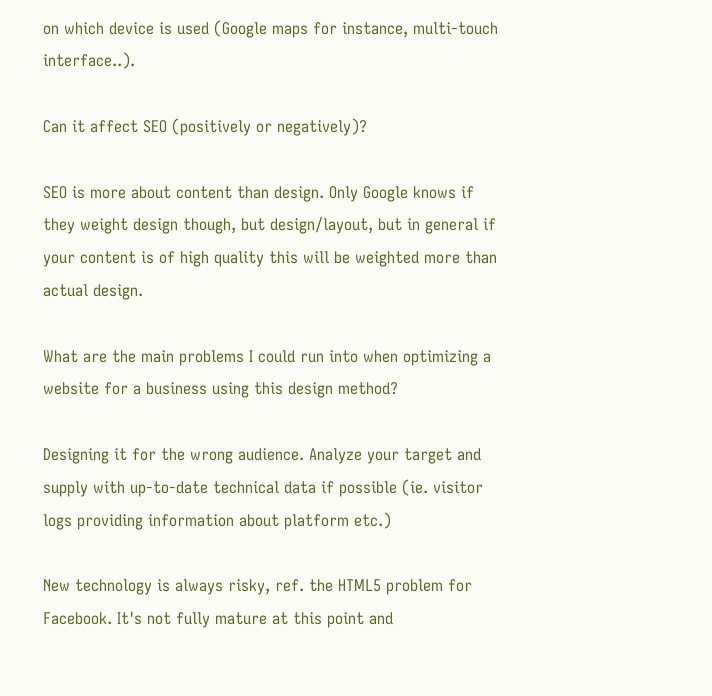on which device is used (Google maps for instance, multi-touch interface..).

Can it affect SEO (positively or negatively)?

SEO is more about content than design. Only Google knows if they weight design though, but design/layout, but in general if your content is of high quality this will be weighted more than actual design.

What are the main problems I could run into when optimizing a website for a business using this design method?

Designing it for the wrong audience. Analyze your target and supply with up-to-date technical data if possible (ie. visitor logs providing information about platform etc.)

New technology is always risky, ref. the HTML5 problem for Facebook. It's not fully mature at this point and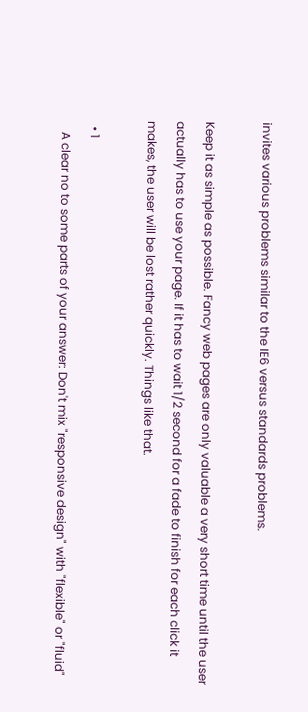invites various problems similar to the IE6 versus standards problems.

Keep it as simple as possible. Fancy web pages are only valuable a very short time until the user actually has to use your page. If it has to wait 1/2 second for a fade to finish for each click it makes, the user will be lost rather quickly. Things like that.

  • 1
    A clear no to some parts of your answer: Don't mix "responsive design" with "flexible" or "fluid"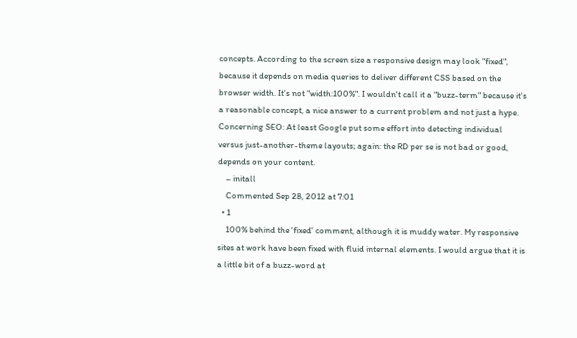concepts. According to the screen size a responsive design may look "fixed", because it depends on media queries to deliver different CSS based on the browser width. It's not "width:100%". I wouldn't call it a "buzz-term" because it's a reasonable concept, a nice answer to a current problem and not just a hype. Concerning SEO: At least Google put some effort into detecting individual versus just-another-theme layouts; again: the RD per se is not bad or good, depends on your content.
    – initall
    Commented Sep 28, 2012 at 7:01
  • 1
    100% behind the 'fixed' comment, although it is muddy water. My responsive sites at work have been fixed with fluid internal elements. I would argue that it is a little bit of a buzz-word at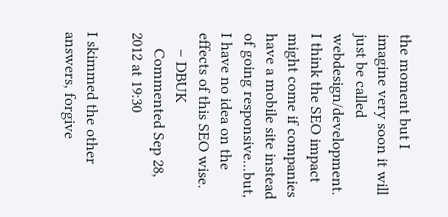the moment but I imagine very soon it will just be called webdesign/development. I think the SEO impact might come if companies have a mobile site instead of going responsive...but, I have no idea on the effects of this SEO wise.
    – DBUK
    Commented Sep 28, 2012 at 19:30

I skimmed the other answers, forgive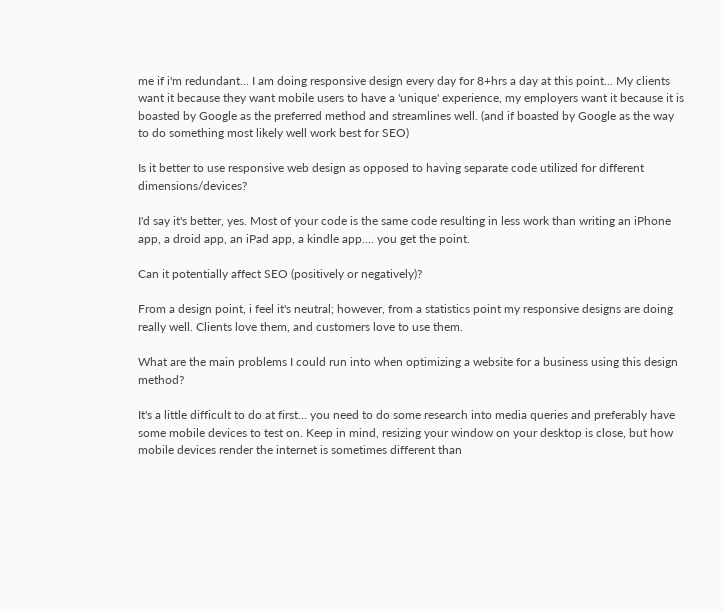me if i'm redundant... I am doing responsive design every day for 8+hrs a day at this point... My clients want it because they want mobile users to have a 'unique' experience, my employers want it because it is boasted by Google as the preferred method and streamlines well. (and if boasted by Google as the way to do something most likely well work best for SEO)

Is it better to use responsive web design as opposed to having separate code utilized for different dimensions/devices?

I'd say it's better, yes. Most of your code is the same code resulting in less work than writing an iPhone app, a droid app, an iPad app, a kindle app.... you get the point.

Can it potentially affect SEO (positively or negatively)?

From a design point, i feel it's neutral; however, from a statistics point my responsive designs are doing really well. Clients love them, and customers love to use them.

What are the main problems I could run into when optimizing a website for a business using this design method?

It's a little difficult to do at first... you need to do some research into media queries and preferably have some mobile devices to test on. Keep in mind, resizing your window on your desktop is close, but how mobile devices render the internet is sometimes different than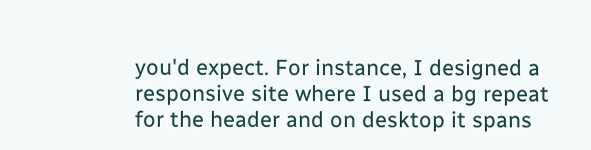you'd expect. For instance, I designed a responsive site where I used a bg repeat for the header and on desktop it spans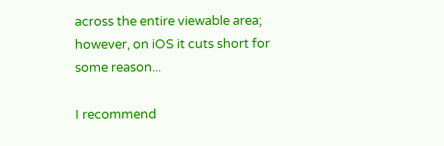across the entire viewable area; however, on iOS it cuts short for some reason...

I recommend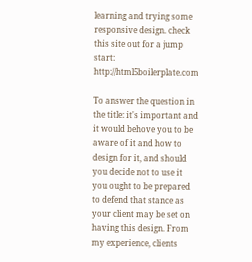learning and trying some responsive design. check this site out for a jump start: http://html5boilerplate.com

To answer the question in the title: it's important and it would behove you to be aware of it and how to design for it, and should you decide not to use it you ought to be prepared to defend that stance as your client may be set on having this design. From my experience, clients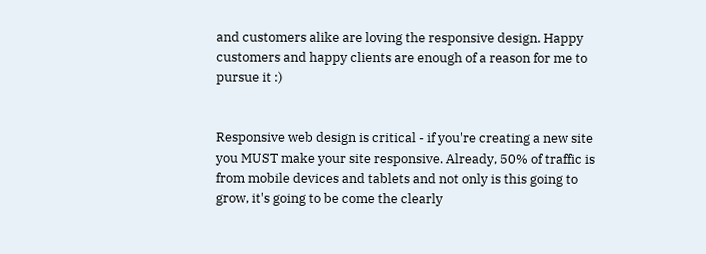and customers alike are loving the responsive design. Happy customers and happy clients are enough of a reason for me to pursue it :)


Responsive web design is critical - if you're creating a new site you MUST make your site responsive. Already, 50% of traffic is from mobile devices and tablets and not only is this going to grow, it's going to be come the clearly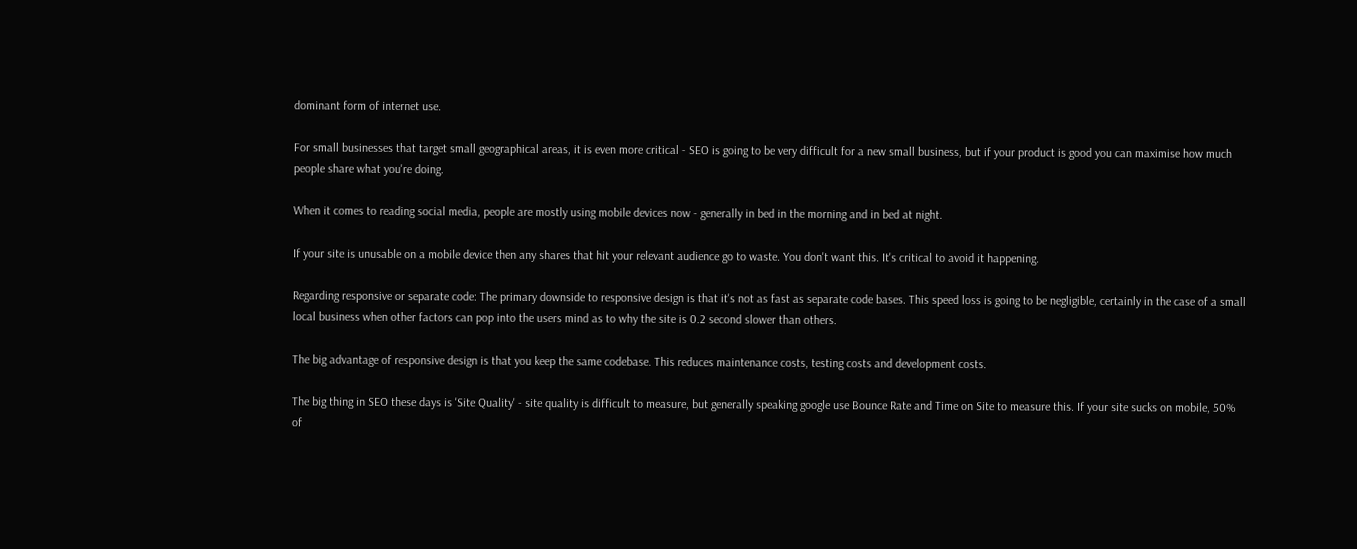dominant form of internet use.

For small businesses that target small geographical areas, it is even more critical - SEO is going to be very difficult for a new small business, but if your product is good you can maximise how much people share what you're doing.

When it comes to reading social media, people are mostly using mobile devices now - generally in bed in the morning and in bed at night.

If your site is unusable on a mobile device then any shares that hit your relevant audience go to waste. You don't want this. It's critical to avoid it happening.

Regarding responsive or separate code: The primary downside to responsive design is that it's not as fast as separate code bases. This speed loss is going to be negligible, certainly in the case of a small local business when other factors can pop into the users mind as to why the site is 0.2 second slower than others.

The big advantage of responsive design is that you keep the same codebase. This reduces maintenance costs, testing costs and development costs.

The big thing in SEO these days is 'Site Quality' - site quality is difficult to measure, but generally speaking google use Bounce Rate and Time on Site to measure this. If your site sucks on mobile, 50% of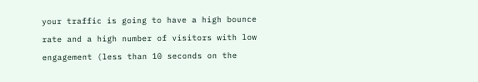your traffic is going to have a high bounce rate and a high number of visitors with low engagement (less than 10 seconds on the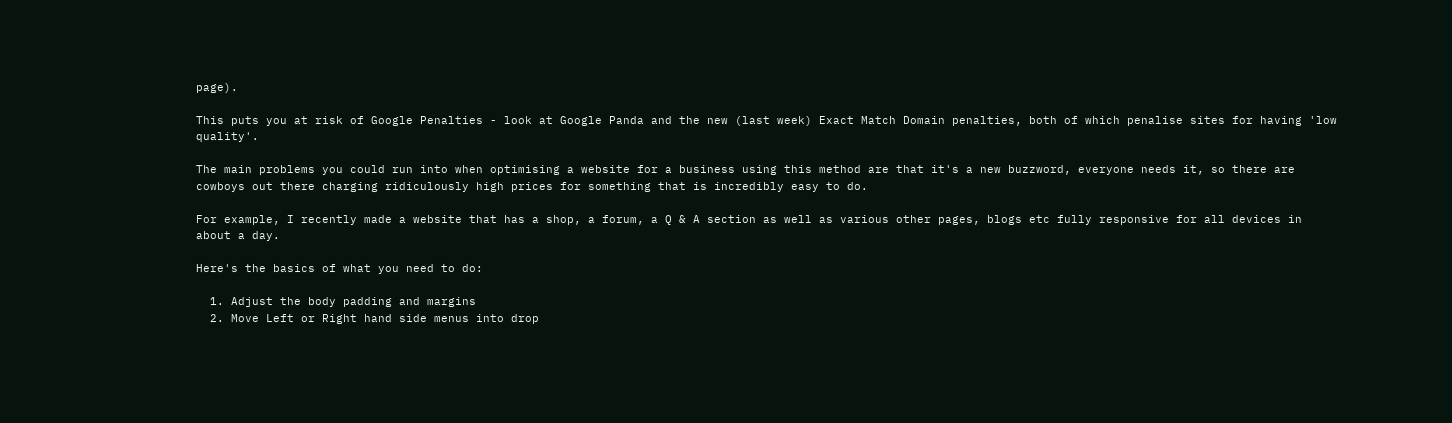page).

This puts you at risk of Google Penalties - look at Google Panda and the new (last week) Exact Match Domain penalties, both of which penalise sites for having 'low quality'.

The main problems you could run into when optimising a website for a business using this method are that it's a new buzzword, everyone needs it, so there are cowboys out there charging ridiculously high prices for something that is incredibly easy to do.

For example, I recently made a website that has a shop, a forum, a Q & A section as well as various other pages, blogs etc fully responsive for all devices in about a day.

Here's the basics of what you need to do:

  1. Adjust the body padding and margins
  2. Move Left or Right hand side menus into drop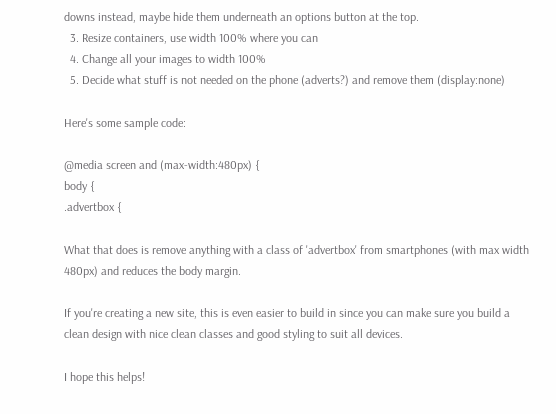downs instead, maybe hide them underneath an options button at the top.
  3. Resize containers, use width 100% where you can
  4. Change all your images to width 100%
  5. Decide what stuff is not needed on the phone (adverts?) and remove them (display:none)

Here's some sample code:

@media screen and (max-width:480px) {
body {
.advertbox {

What that does is remove anything with a class of 'advertbox' from smartphones (with max width 480px) and reduces the body margin.

If you're creating a new site, this is even easier to build in since you can make sure you build a clean design with nice clean classes and good styling to suit all devices.

I hope this helps!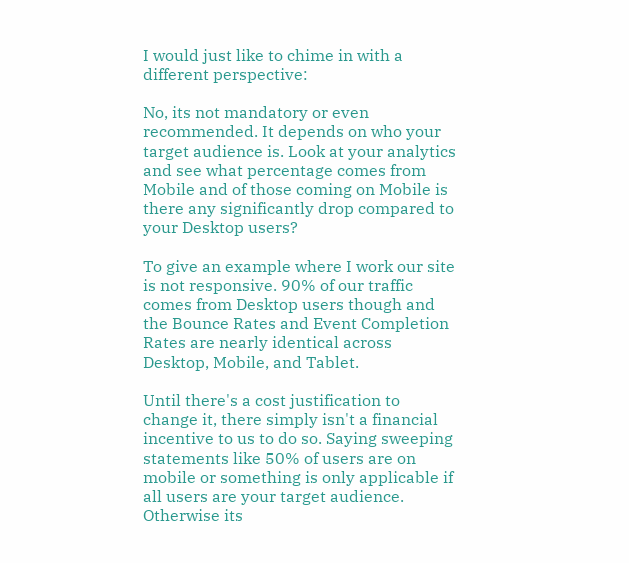I would just like to chime in with a different perspective:

No, its not mandatory or even recommended. It depends on who your target audience is. Look at your analytics and see what percentage comes from Mobile and of those coming on Mobile is there any significantly drop compared to your Desktop users?

To give an example where I work our site is not responsive. 90% of our traffic comes from Desktop users though and the Bounce Rates and Event Completion Rates are nearly identical across Desktop, Mobile, and Tablet.

Until there's a cost justification to change it, there simply isn't a financial incentive to us to do so. Saying sweeping statements like 50% of users are on mobile or something is only applicable if all users are your target audience. Otherwise its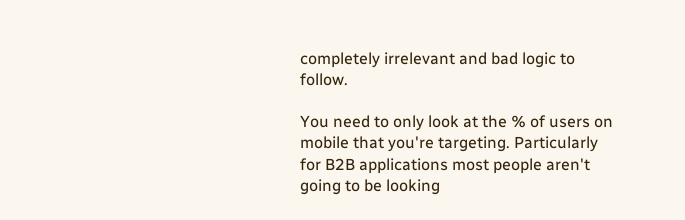completely irrelevant and bad logic to follow.

You need to only look at the % of users on mobile that you're targeting. Particularly for B2B applications most people aren't going to be looking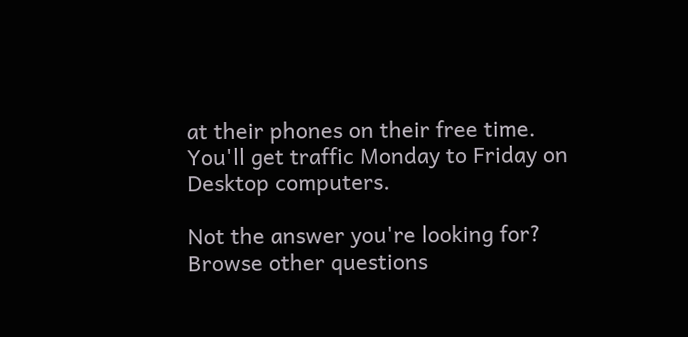at their phones on their free time. You'll get traffic Monday to Friday on Desktop computers.

Not the answer you're looking for? Browse other questions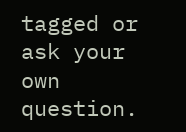tagged or ask your own question.